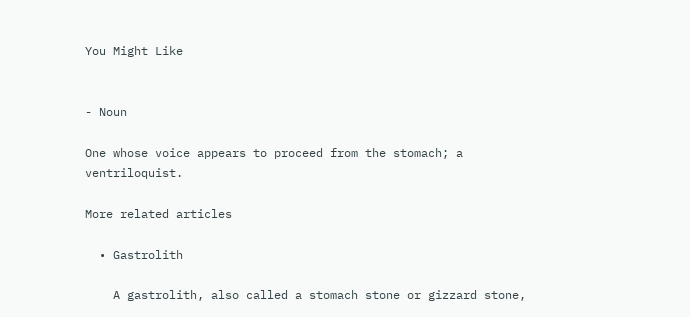You Might Like


- Noun

One whose voice appears to proceed from the stomach; a ventriloquist.

More related articles

  • Gastrolith

    A gastrolith, also called a stomach stone or gizzard stone,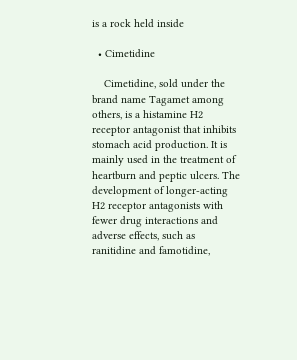is a rock held inside

  • Cimetidine

    Cimetidine, sold under the brand name Tagamet among others, is a histamine H2 receptor antagonist that inhibits stomach acid production. It is mainly used in the treatment of heartburn and peptic ulcers. The development of longer-acting H2 receptor antagonists with fewer drug interactions and adverse effects, such as ranitidine and famotidine,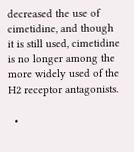decreased the use of cimetidine, and though it is still used, cimetidine is no longer among the more widely used of the H2 receptor antagonists.

  •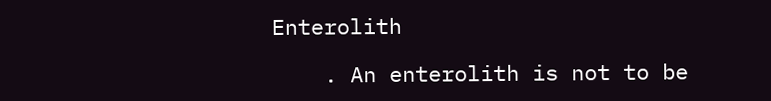Enterolith

    . An enterolith is not to be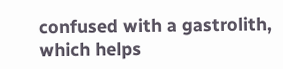confused with a gastrolith, which helps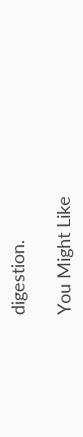digestion.

You Might Like